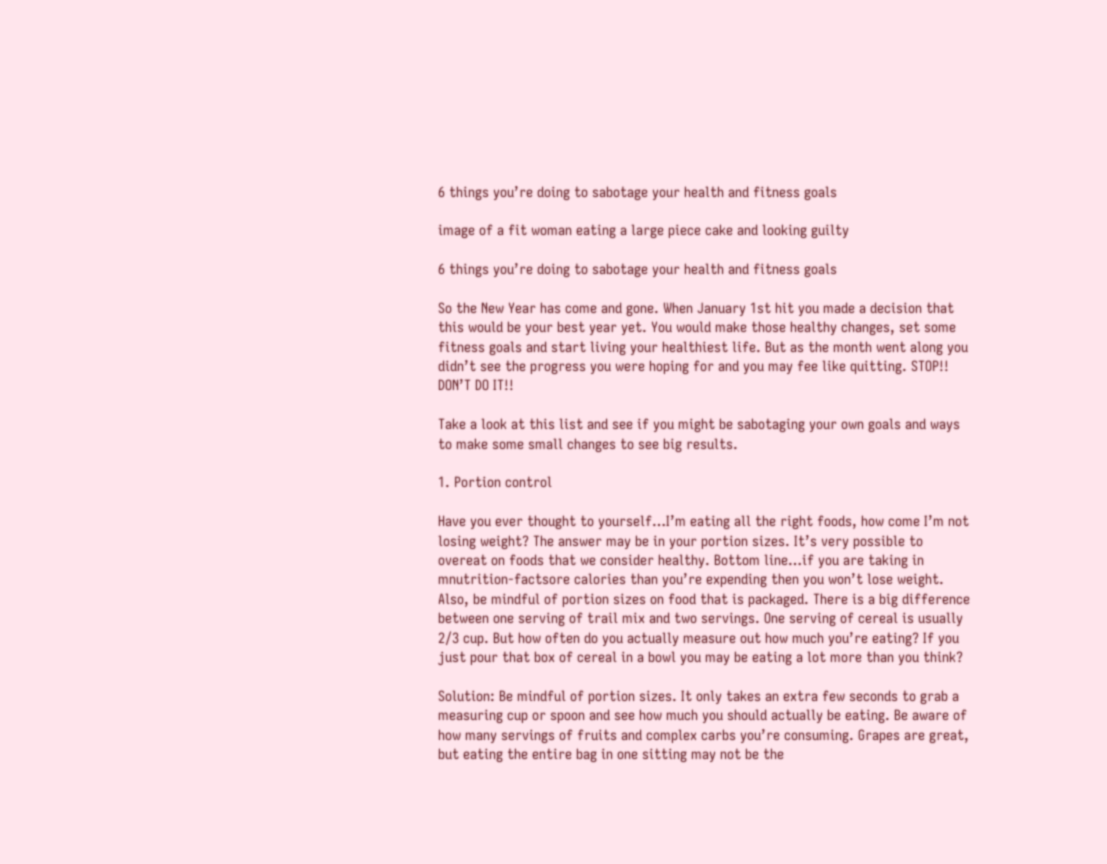6 things you’re doing to sabotage your health and fitness goals

image of a fit woman eating a large piece cake and looking guilty

6 things you’re doing to sabotage your health and fitness goals

So the New Year has come and gone. When January 1st hit you made a decision that this would be your best year yet. You would make those healthy changes, set some fitness goals and start living your healthiest life. But as the month went along you didn’t see the progress you were hoping for and you may fee like quitting. STOP!! DON’T DO IT!!

Take a look at this list and see if you might be sabotaging your own goals and ways to make some small changes to see big results.

1. Portion control

Have you ever thought to yourself…I’m eating all the right foods, how come I’m not losing weight? The answer may be in your portion sizes. It’s very possible to overeat on foods that we consider healthy. Bottom line…if you are taking in mnutrition-factsore calories than you’re expending then you won’t lose weight. Also, be mindful of portion sizes on food that is packaged. There is a big difference between one serving of trail mix and two servings. One serving of cereal is usually 2/3 cup. But how often do you actually measure out how much you’re eating? If you just pour that box of cereal in a bowl you may be eating a lot more than you think?

Solution: Be mindful of portion sizes. It only takes an extra few seconds to grab a measuring cup or spoon and see how much you should actually be eating. Be aware of how many servings of fruits and complex carbs you’re consuming. Grapes are great, but eating the entire bag in one sitting may not be the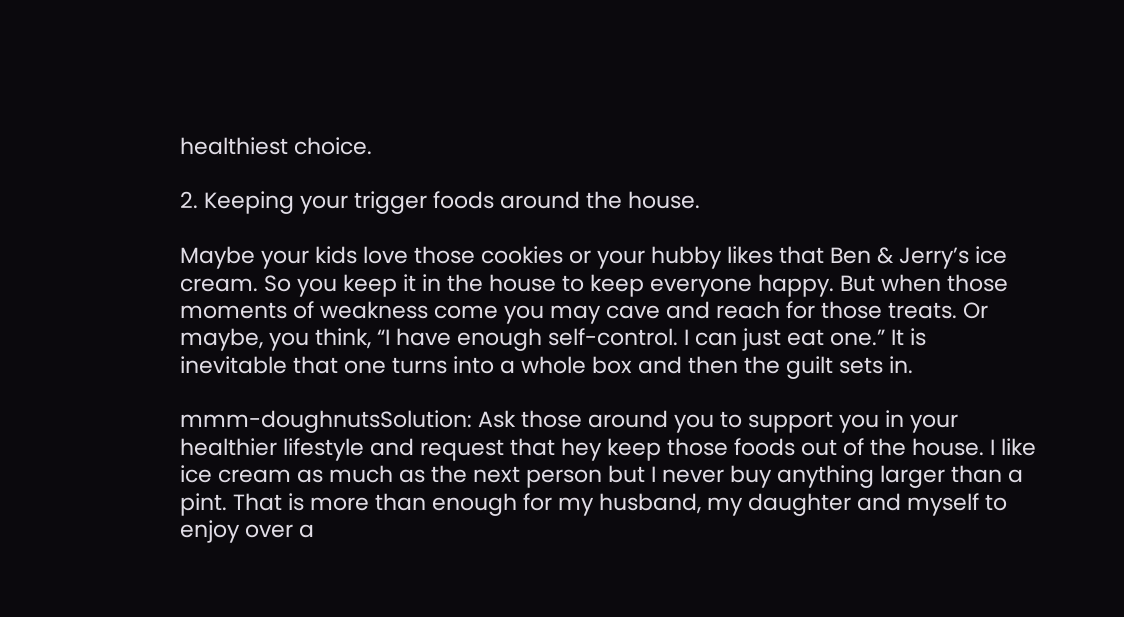healthiest choice.

2. Keeping your trigger foods around the house.

Maybe your kids love those cookies or your hubby likes that Ben & Jerry’s ice cream. So you keep it in the house to keep everyone happy. But when those moments of weakness come you may cave and reach for those treats. Or maybe, you think, “I have enough self-control. I can just eat one.” It is inevitable that one turns into a whole box and then the guilt sets in.

mmm-doughnutsSolution: Ask those around you to support you in your healthier lifestyle and request that hey keep those foods out of the house. I like ice cream as much as the next person but I never buy anything larger than a pint. That is more than enough for my husband, my daughter and myself to enjoy over a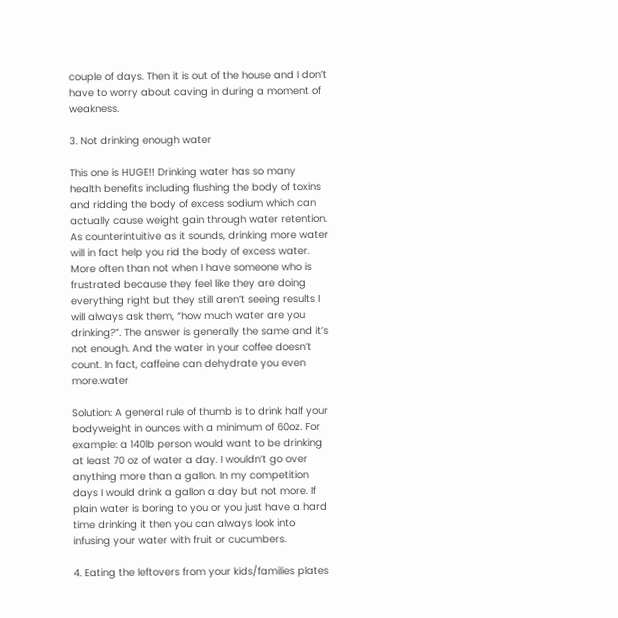couple of days. Then it is out of the house and I don’t have to worry about caving in during a moment of weakness.

3. Not drinking enough water

This one is HUGE!! Drinking water has so many health benefits including flushing the body of toxins and ridding the body of excess sodium which can actually cause weight gain through water retention. As counterintuitive as it sounds, drinking more water will in fact help you rid the body of excess water. More often than not when I have someone who is frustrated because they feel like they are doing everything right but they still aren’t seeing results I will always ask them, “how much water are you drinking?”. The answer is generally the same and it’s not enough. And the water in your coffee doesn’t count. In fact, caffeine can dehydrate you even more.water

Solution: A general rule of thumb is to drink half your bodyweight in ounces with a minimum of 60oz. For example: a 140lb person would want to be drinking at least 70 oz of water a day. I wouldn’t go over anything more than a gallon. In my competition days I would drink a gallon a day but not more. If plain water is boring to you or you just have a hard time drinking it then you can always look into infusing your water with fruit or cucumbers.

4. Eating the leftovers from your kids/families plates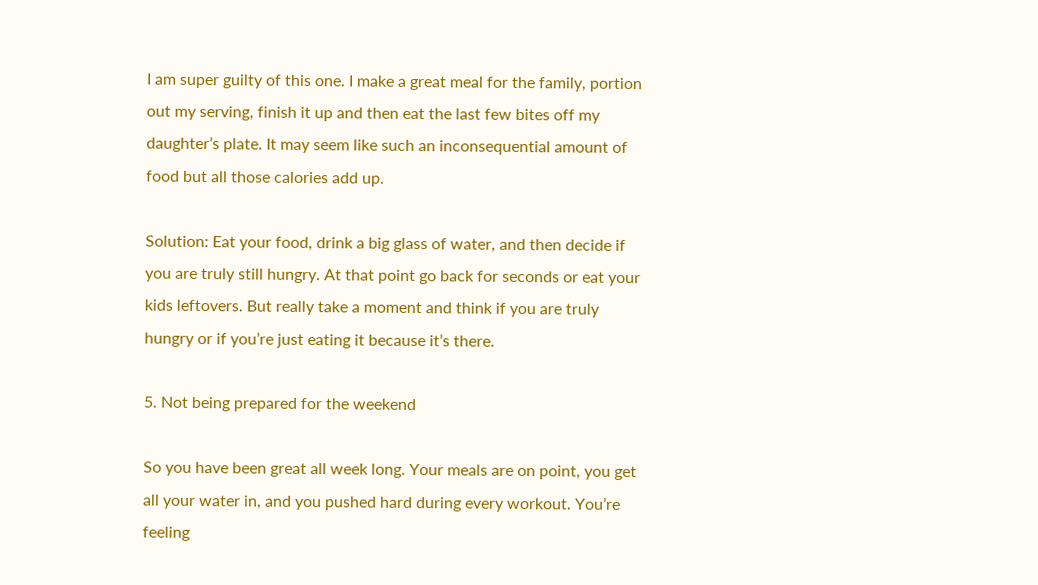I am super guilty of this one. I make a great meal for the family, portion out my serving, finish it up and then eat the last few bites off my daughter’s plate. It may seem like such an inconsequential amount of food but all those calories add up.

Solution: Eat your food, drink a big glass of water, and then decide if you are truly still hungry. At that point go back for seconds or eat your kids leftovers. But really take a moment and think if you are truly hungry or if you’re just eating it because it’s there.

5. Not being prepared for the weekend

So you have been great all week long. Your meals are on point, you get all your water in, and you pushed hard during every workout. You’re feeling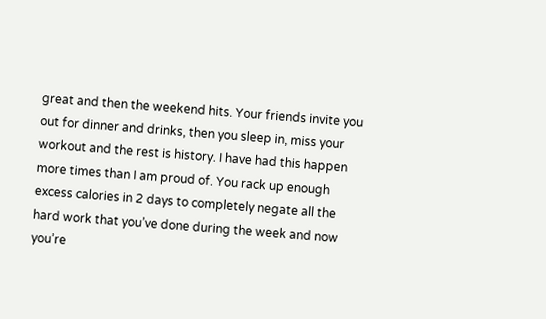great and then the weekend hits. Your friends invite you out for dinner and drinks, then you sleep in, miss your workout and the rest is history. I have had this happen more times than I am proud of. You rack up enough excess calories in 2 days to completely negate all the hard work that you’ve done during the week and now you’re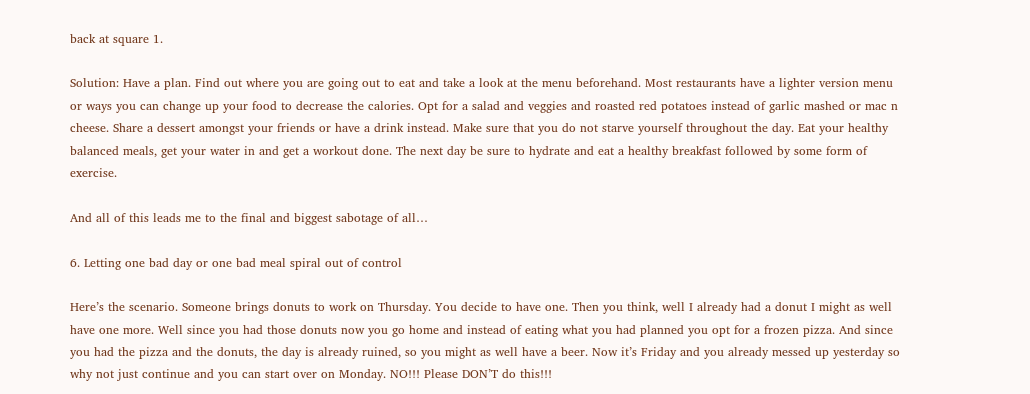back at square 1.

Solution: Have a plan. Find out where you are going out to eat and take a look at the menu beforehand. Most restaurants have a lighter version menu or ways you can change up your food to decrease the calories. Opt for a salad and veggies and roasted red potatoes instead of garlic mashed or mac n cheese. Share a dessert amongst your friends or have a drink instead. Make sure that you do not starve yourself throughout the day. Eat your healthy balanced meals, get your water in and get a workout done. The next day be sure to hydrate and eat a healthy breakfast followed by some form of exercise.

And all of this leads me to the final and biggest sabotage of all…

6. Letting one bad day or one bad meal spiral out of control

Here’s the scenario. Someone brings donuts to work on Thursday. You decide to have one. Then you think, well I already had a donut I might as well have one more. Well since you had those donuts now you go home and instead of eating what you had planned you opt for a frozen pizza. And since you had the pizza and the donuts, the day is already ruined, so you might as well have a beer. Now it’s Friday and you already messed up yesterday so why not just continue and you can start over on Monday. NO!!! Please DON’T do this!!!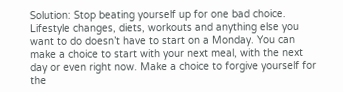Solution: Stop beating yourself up for one bad choice. Lifestyle changes, diets, workouts and anything else you want to do doesn’t have to start on a Monday. You can make a choice to start with your next meal, with the next day or even right now. Make a choice to forgive yourself for the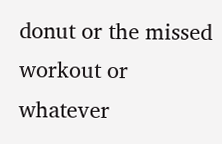donut or the missed workout or whatever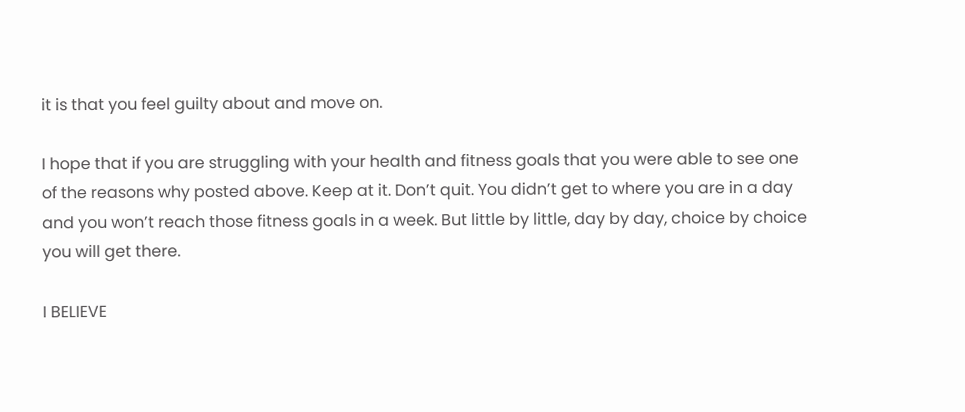it is that you feel guilty about and move on.

I hope that if you are struggling with your health and fitness goals that you were able to see one of the reasons why posted above. Keep at it. Don’t quit. You didn’t get to where you are in a day and you won’t reach those fitness goals in a week. But little by little, day by day, choice by choice you will get there.

I BELIEVE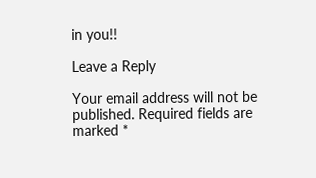in you!!

Leave a Reply

Your email address will not be published. Required fields are marked *